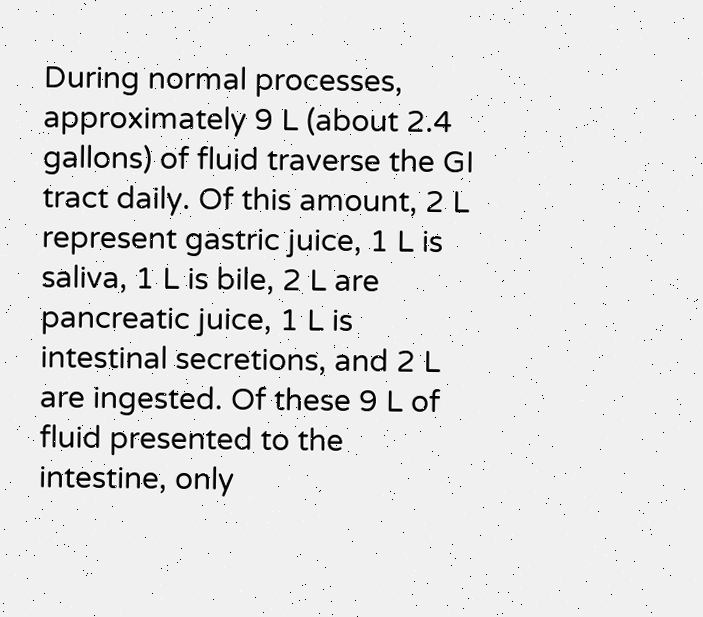During normal processes, approximately 9 L (about 2.4 gallons) of fluid traverse the GI tract daily. Of this amount, 2 L represent gastric juice, 1 L is saliva, 1 L is bile, 2 L are pancreatic juice, 1 L is intestinal secretions, and 2 L are ingested. Of these 9 L of fluid presented to the intestine, only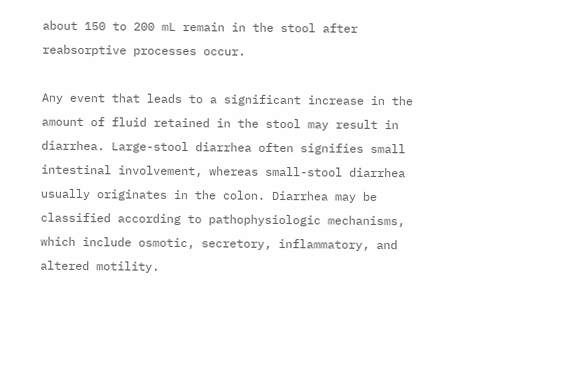about 150 to 200 mL remain in the stool after reabsorptive processes occur.

Any event that leads to a significant increase in the amount of fluid retained in the stool may result in diarrhea. Large-stool diarrhea often signifies small intestinal involvement, whereas small-stool diarrhea usually originates in the colon. Diarrhea may be classified according to pathophysiologic mechanisms, which include osmotic, secretory, inflammatory, and altered motility.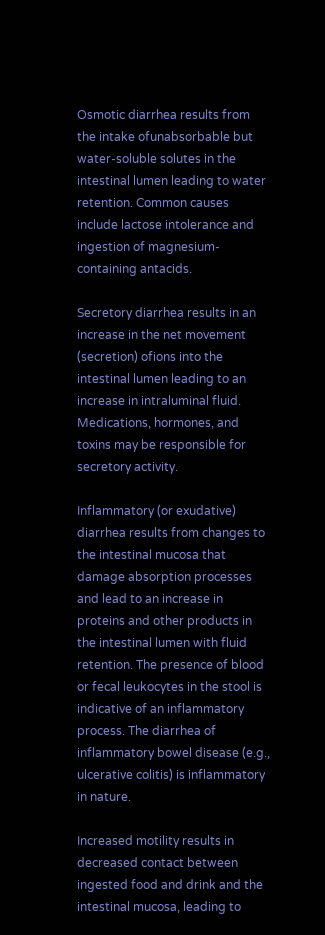Osmotic diarrhea results from the intake ofunabsorbable but water-soluble solutes in the intestinal lumen leading to water retention. Common causes include lactose intolerance and ingestion of magnesium-containing antacids.

Secretory diarrhea results in an increase in the net movement (secretion) ofions into the intestinal lumen leading to an increase in intraluminal fluid. Medications, hormones, and toxins may be responsible for secretory activity.

Inflammatory (or exudative) diarrhea results from changes to the intestinal mucosa that damage absorption processes and lead to an increase in proteins and other products in the intestinal lumen with fluid retention. The presence of blood or fecal leukocytes in the stool is indicative of an inflammatory process. The diarrhea of inflammatory bowel disease (e.g., ulcerative colitis) is inflammatory in nature.

Increased motility results in decreased contact between ingested food and drink and the intestinal mucosa, leading to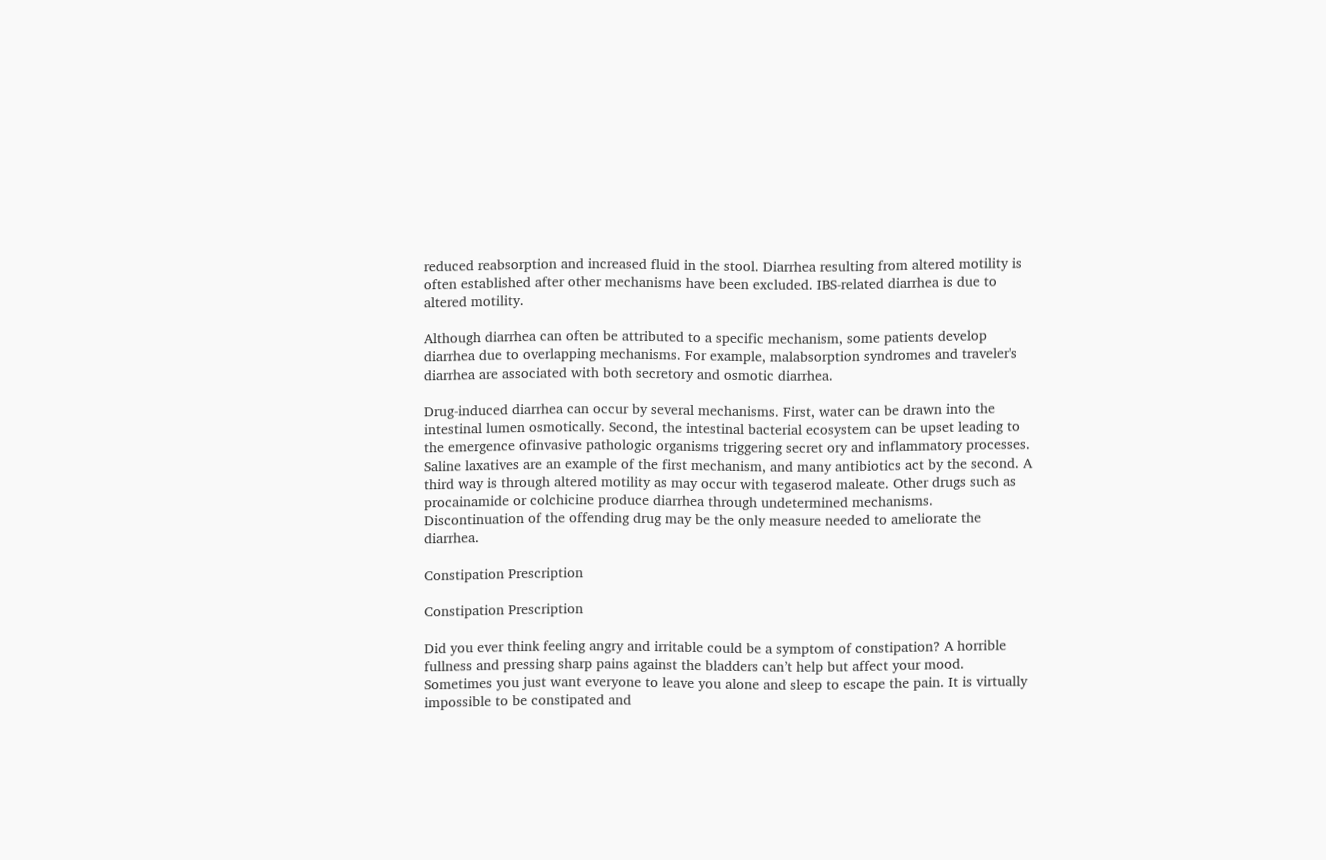reduced reabsorption and increased fluid in the stool. Diarrhea resulting from altered motility is often established after other mechanisms have been excluded. IBS-related diarrhea is due to altered motility.

Although diarrhea can often be attributed to a specific mechanism, some patients develop diarrhea due to overlapping mechanisms. For example, malabsorption syndromes and traveler's diarrhea are associated with both secretory and osmotic diarrhea.

Drug-induced diarrhea can occur by several mechanisms. First, water can be drawn into the intestinal lumen osmotically. Second, the intestinal bacterial ecosystem can be upset leading to the emergence ofinvasive pathologic organisms triggering secret ory and inflammatory processes. Saline laxatives are an example of the first mechanism, and many antibiotics act by the second. A third way is through altered motility as may occur with tegaserod maleate. Other drugs such as procainamide or colchicine produce diarrhea through undetermined mechanisms. Discontinuation of the offending drug may be the only measure needed to ameliorate the diarrhea.

Constipation Prescription

Constipation Prescription

Did you ever think feeling angry and irritable could be a symptom of constipation? A horrible fullness and pressing sharp pains against the bladders can’t help but affect your mood. Sometimes you just want everyone to leave you alone and sleep to escape the pain. It is virtually impossible to be constipated and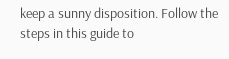keep a sunny disposition. Follow the steps in this guide to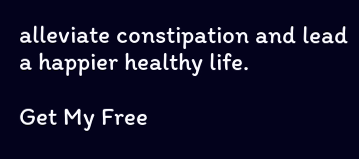alleviate constipation and lead a happier healthy life.

Get My Free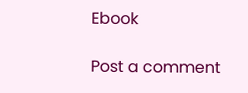Ebook

Post a comment